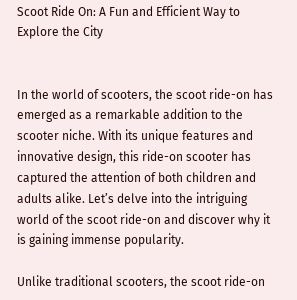Scoot Ride On: A Fun and Efficient Way to Explore the City


In the world of scooters, the scoot ride-on has emerged as a remarkable addition to the scooter niche. With its unique features and innovative design, this ride-on scooter has captured the attention of both children and adults alike. Let’s delve into the intriguing world of the scoot ride-on and discover why it is gaining immense popularity.

Unlike traditional scooters, the scoot ride-on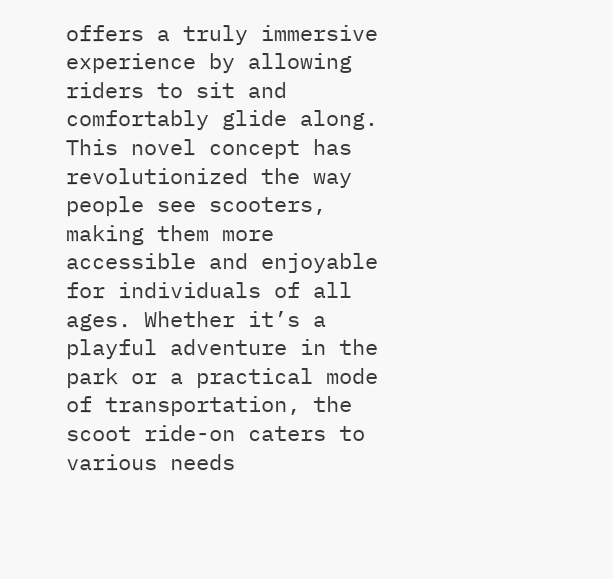offers a truly immersive experience by allowing riders to sit and comfortably glide along. This novel concept has revolutionized the way people see scooters, making them more accessible and enjoyable for individuals of all ages. Whether it’s a playful adventure in the park or a practical mode of transportation, the scoot ride-on caters to various needs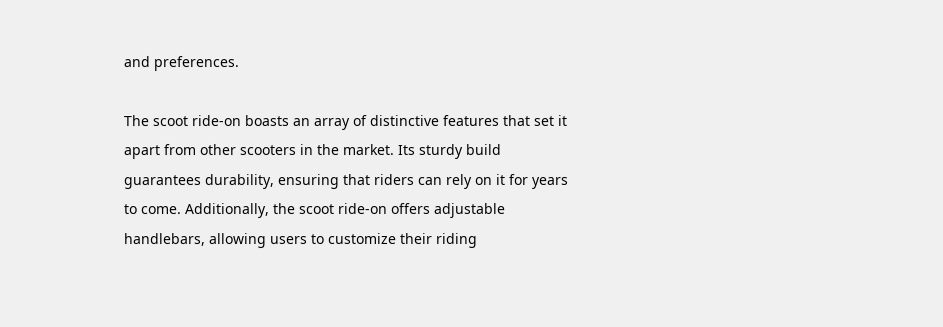and preferences.

The scoot ride-on boasts an array of distinctive features that set it apart from other scooters in the market. Its sturdy build guarantees durability, ensuring that riders can rely on it for years to come. Additionally, the scoot ride-on offers adjustable handlebars, allowing users to customize their riding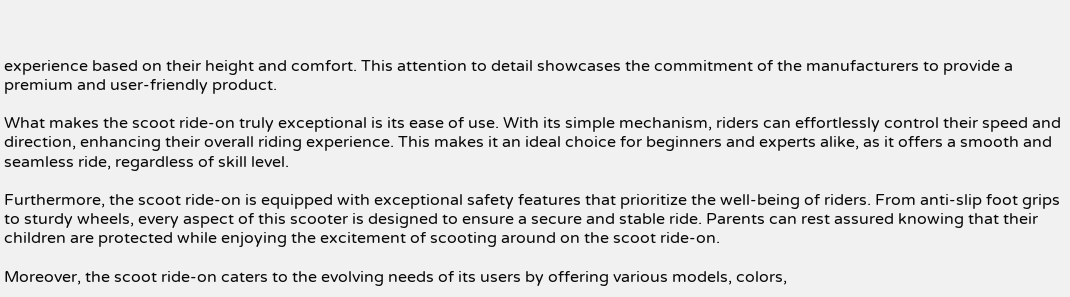experience based on their height and comfort. This attention to detail showcases the commitment of the manufacturers to provide a premium and user-friendly product.

What makes the scoot ride-on truly exceptional is its ease of use. With its simple mechanism, riders can effortlessly control their speed and direction, enhancing their overall riding experience. This makes it an ideal choice for beginners and experts alike, as it offers a smooth and seamless ride, regardless of skill level.

Furthermore, the scoot ride-on is equipped with exceptional safety features that prioritize the well-being of riders. From anti-slip foot grips to sturdy wheels, every aspect of this scooter is designed to ensure a secure and stable ride. Parents can rest assured knowing that their children are protected while enjoying the excitement of scooting around on the scoot ride-on.

Moreover, the scoot ride-on caters to the evolving needs of its users by offering various models, colors,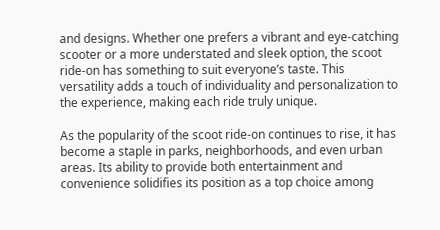and designs. Whether one prefers a vibrant and eye-catching scooter or a more understated and sleek option, the scoot ride-on has something to suit everyone’s taste. This versatility adds a touch of individuality and personalization to the experience, making each ride truly unique.

As the popularity of the scoot ride-on continues to rise, it has become a staple in parks, neighborhoods, and even urban areas. Its ability to provide both entertainment and convenience solidifies its position as a top choice among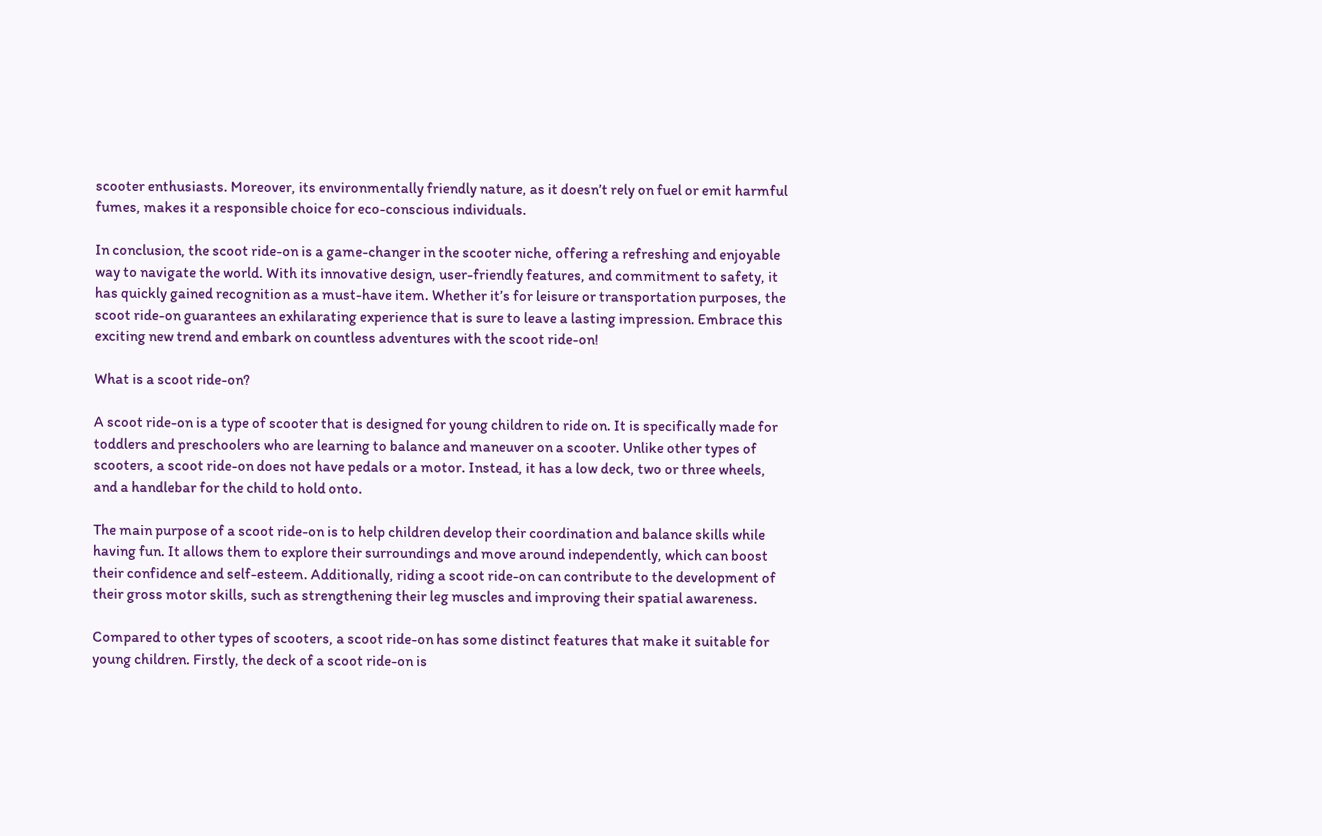scooter enthusiasts. Moreover, its environmentally friendly nature, as it doesn’t rely on fuel or emit harmful fumes, makes it a responsible choice for eco-conscious individuals.

In conclusion, the scoot ride-on is a game-changer in the scooter niche, offering a refreshing and enjoyable way to navigate the world. With its innovative design, user-friendly features, and commitment to safety, it has quickly gained recognition as a must-have item. Whether it’s for leisure or transportation purposes, the scoot ride-on guarantees an exhilarating experience that is sure to leave a lasting impression. Embrace this exciting new trend and embark on countless adventures with the scoot ride-on!

What is a scoot ride-on?

A scoot ride-on is a type of scooter that is designed for young children to ride on. It is specifically made for toddlers and preschoolers who are learning to balance and maneuver on a scooter. Unlike other types of scooters, a scoot ride-on does not have pedals or a motor. Instead, it has a low deck, two or three wheels, and a handlebar for the child to hold onto.

The main purpose of a scoot ride-on is to help children develop their coordination and balance skills while having fun. It allows them to explore their surroundings and move around independently, which can boost their confidence and self-esteem. Additionally, riding a scoot ride-on can contribute to the development of their gross motor skills, such as strengthening their leg muscles and improving their spatial awareness.

Compared to other types of scooters, a scoot ride-on has some distinct features that make it suitable for young children. Firstly, the deck of a scoot ride-on is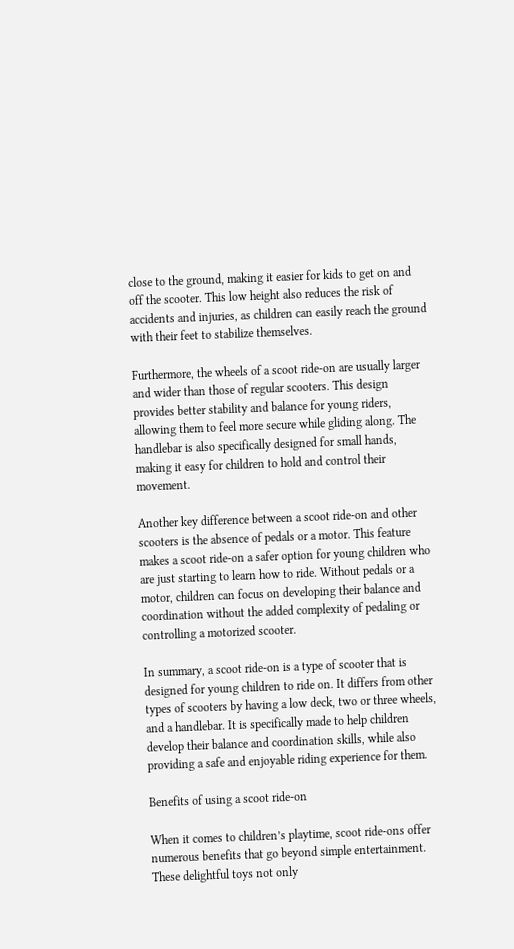close to the ground, making it easier for kids to get on and off the scooter. This low height also reduces the risk of accidents and injuries, as children can easily reach the ground with their feet to stabilize themselves.

Furthermore, the wheels of a scoot ride-on are usually larger and wider than those of regular scooters. This design provides better stability and balance for young riders, allowing them to feel more secure while gliding along. The handlebar is also specifically designed for small hands, making it easy for children to hold and control their movement.

Another key difference between a scoot ride-on and other scooters is the absence of pedals or a motor. This feature makes a scoot ride-on a safer option for young children who are just starting to learn how to ride. Without pedals or a motor, children can focus on developing their balance and coordination without the added complexity of pedaling or controlling a motorized scooter.

In summary, a scoot ride-on is a type of scooter that is designed for young children to ride on. It differs from other types of scooters by having a low deck, two or three wheels, and a handlebar. It is specifically made to help children develop their balance and coordination skills, while also providing a safe and enjoyable riding experience for them.

Benefits of using a scoot ride-on

When it comes to children’s playtime, scoot ride-ons offer numerous benefits that go beyond simple entertainment. These delightful toys not only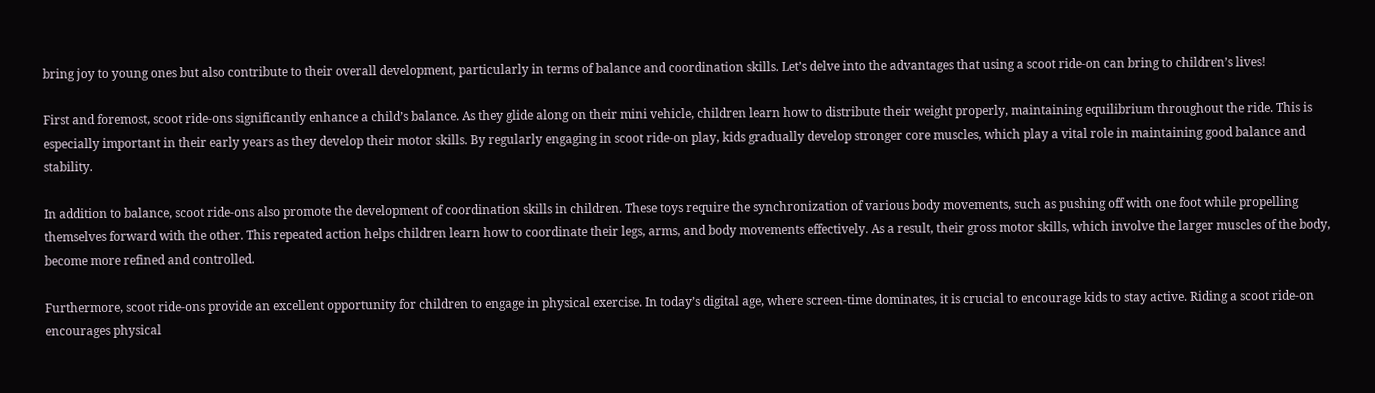bring joy to young ones but also contribute to their overall development, particularly in terms of balance and coordination skills. Let’s delve into the advantages that using a scoot ride-on can bring to children’s lives!

First and foremost, scoot ride-ons significantly enhance a child’s balance. As they glide along on their mini vehicle, children learn how to distribute their weight properly, maintaining equilibrium throughout the ride. This is especially important in their early years as they develop their motor skills. By regularly engaging in scoot ride-on play, kids gradually develop stronger core muscles, which play a vital role in maintaining good balance and stability.

In addition to balance, scoot ride-ons also promote the development of coordination skills in children. These toys require the synchronization of various body movements, such as pushing off with one foot while propelling themselves forward with the other. This repeated action helps children learn how to coordinate their legs, arms, and body movements effectively. As a result, their gross motor skills, which involve the larger muscles of the body, become more refined and controlled.

Furthermore, scoot ride-ons provide an excellent opportunity for children to engage in physical exercise. In today’s digital age, where screen-time dominates, it is crucial to encourage kids to stay active. Riding a scoot ride-on encourages physical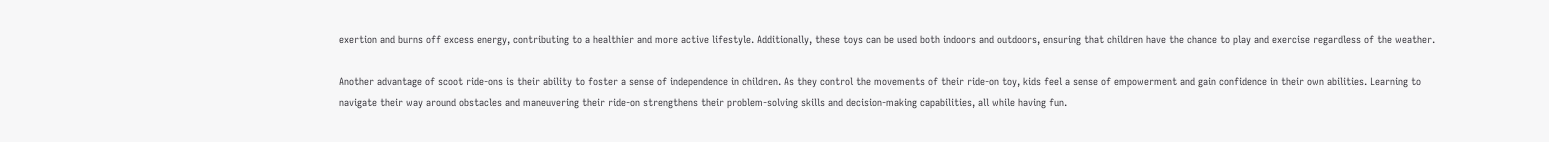exertion and burns off excess energy, contributing to a healthier and more active lifestyle. Additionally, these toys can be used both indoors and outdoors, ensuring that children have the chance to play and exercise regardless of the weather.

Another advantage of scoot ride-ons is their ability to foster a sense of independence in children. As they control the movements of their ride-on toy, kids feel a sense of empowerment and gain confidence in their own abilities. Learning to navigate their way around obstacles and maneuvering their ride-on strengthens their problem-solving skills and decision-making capabilities, all while having fun.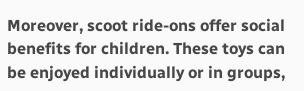Moreover, scoot ride-ons offer social benefits for children. These toys can be enjoyed individually or in groups,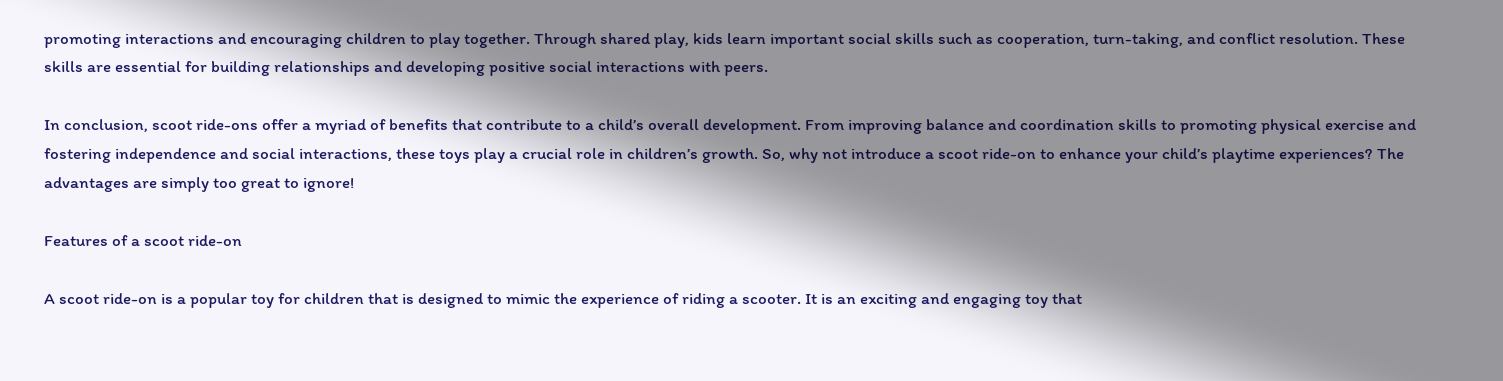promoting interactions and encouraging children to play together. Through shared play, kids learn important social skills such as cooperation, turn-taking, and conflict resolution. These skills are essential for building relationships and developing positive social interactions with peers.

In conclusion, scoot ride-ons offer a myriad of benefits that contribute to a child’s overall development. From improving balance and coordination skills to promoting physical exercise and fostering independence and social interactions, these toys play a crucial role in children’s growth. So, why not introduce a scoot ride-on to enhance your child’s playtime experiences? The advantages are simply too great to ignore!

Features of a scoot ride-on

A scoot ride-on is a popular toy for children that is designed to mimic the experience of riding a scooter. It is an exciting and engaging toy that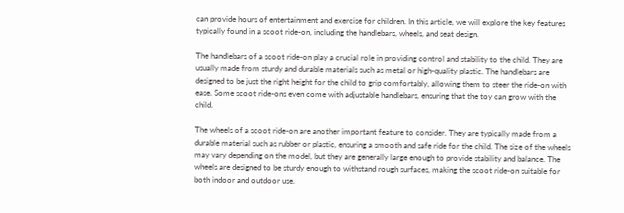can provide hours of entertainment and exercise for children. In this article, we will explore the key features typically found in a scoot ride-on, including the handlebars, wheels, and seat design.

The handlebars of a scoot ride-on play a crucial role in providing control and stability to the child. They are usually made from sturdy and durable materials such as metal or high-quality plastic. The handlebars are designed to be just the right height for the child to grip comfortably, allowing them to steer the ride-on with ease. Some scoot ride-ons even come with adjustable handlebars, ensuring that the toy can grow with the child.

The wheels of a scoot ride-on are another important feature to consider. They are typically made from a durable material such as rubber or plastic, ensuring a smooth and safe ride for the child. The size of the wheels may vary depending on the model, but they are generally large enough to provide stability and balance. The wheels are designed to be sturdy enough to withstand rough surfaces, making the scoot ride-on suitable for both indoor and outdoor use.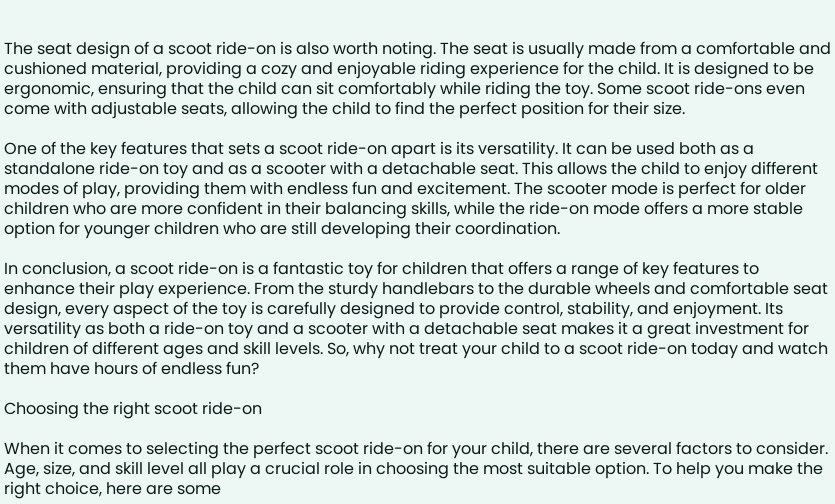The seat design of a scoot ride-on is also worth noting. The seat is usually made from a comfortable and cushioned material, providing a cozy and enjoyable riding experience for the child. It is designed to be ergonomic, ensuring that the child can sit comfortably while riding the toy. Some scoot ride-ons even come with adjustable seats, allowing the child to find the perfect position for their size.

One of the key features that sets a scoot ride-on apart is its versatility. It can be used both as a standalone ride-on toy and as a scooter with a detachable seat. This allows the child to enjoy different modes of play, providing them with endless fun and excitement. The scooter mode is perfect for older children who are more confident in their balancing skills, while the ride-on mode offers a more stable option for younger children who are still developing their coordination.

In conclusion, a scoot ride-on is a fantastic toy for children that offers a range of key features to enhance their play experience. From the sturdy handlebars to the durable wheels and comfortable seat design, every aspect of the toy is carefully designed to provide control, stability, and enjoyment. Its versatility as both a ride-on toy and a scooter with a detachable seat makes it a great investment for children of different ages and skill levels. So, why not treat your child to a scoot ride-on today and watch them have hours of endless fun?

Choosing the right scoot ride-on

When it comes to selecting the perfect scoot ride-on for your child, there are several factors to consider. Age, size, and skill level all play a crucial role in choosing the most suitable option. To help you make the right choice, here are some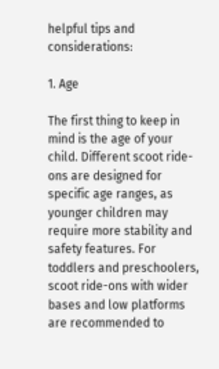helpful tips and considerations:

1. Age

The first thing to keep in mind is the age of your child. Different scoot ride-ons are designed for specific age ranges, as younger children may require more stability and safety features. For toddlers and preschoolers, scoot ride-ons with wider bases and low platforms are recommended to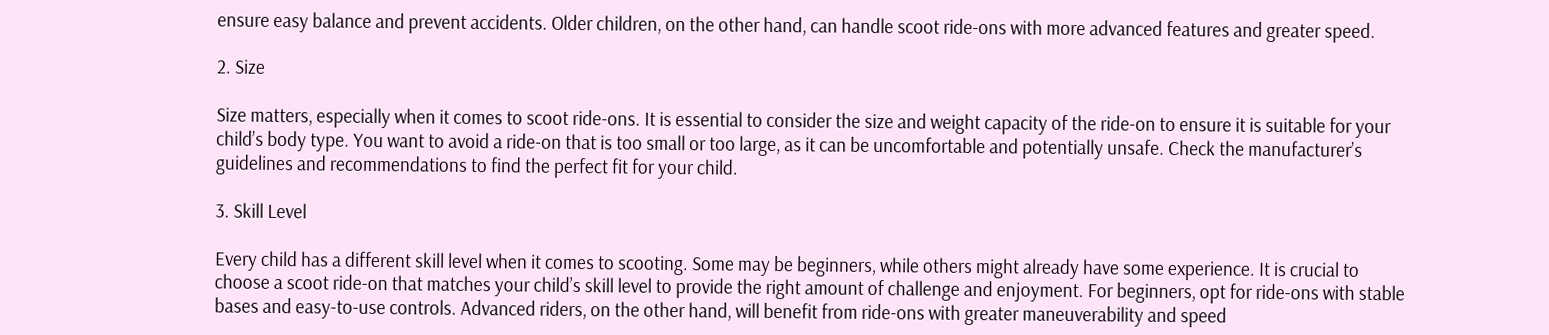ensure easy balance and prevent accidents. Older children, on the other hand, can handle scoot ride-ons with more advanced features and greater speed.

2. Size

Size matters, especially when it comes to scoot ride-ons. It is essential to consider the size and weight capacity of the ride-on to ensure it is suitable for your child’s body type. You want to avoid a ride-on that is too small or too large, as it can be uncomfortable and potentially unsafe. Check the manufacturer’s guidelines and recommendations to find the perfect fit for your child.

3. Skill Level

Every child has a different skill level when it comes to scooting. Some may be beginners, while others might already have some experience. It is crucial to choose a scoot ride-on that matches your child’s skill level to provide the right amount of challenge and enjoyment. For beginners, opt for ride-ons with stable bases and easy-to-use controls. Advanced riders, on the other hand, will benefit from ride-ons with greater maneuverability and speed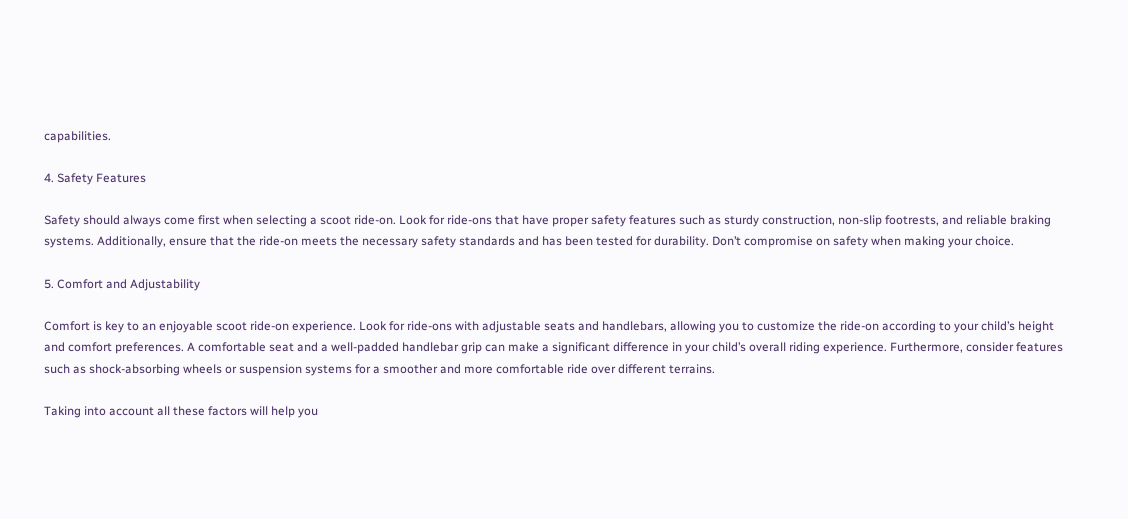capabilities.

4. Safety Features

Safety should always come first when selecting a scoot ride-on. Look for ride-ons that have proper safety features such as sturdy construction, non-slip footrests, and reliable braking systems. Additionally, ensure that the ride-on meets the necessary safety standards and has been tested for durability. Don’t compromise on safety when making your choice.

5. Comfort and Adjustability

Comfort is key to an enjoyable scoot ride-on experience. Look for ride-ons with adjustable seats and handlebars, allowing you to customize the ride-on according to your child’s height and comfort preferences. A comfortable seat and a well-padded handlebar grip can make a significant difference in your child’s overall riding experience. Furthermore, consider features such as shock-absorbing wheels or suspension systems for a smoother and more comfortable ride over different terrains.

Taking into account all these factors will help you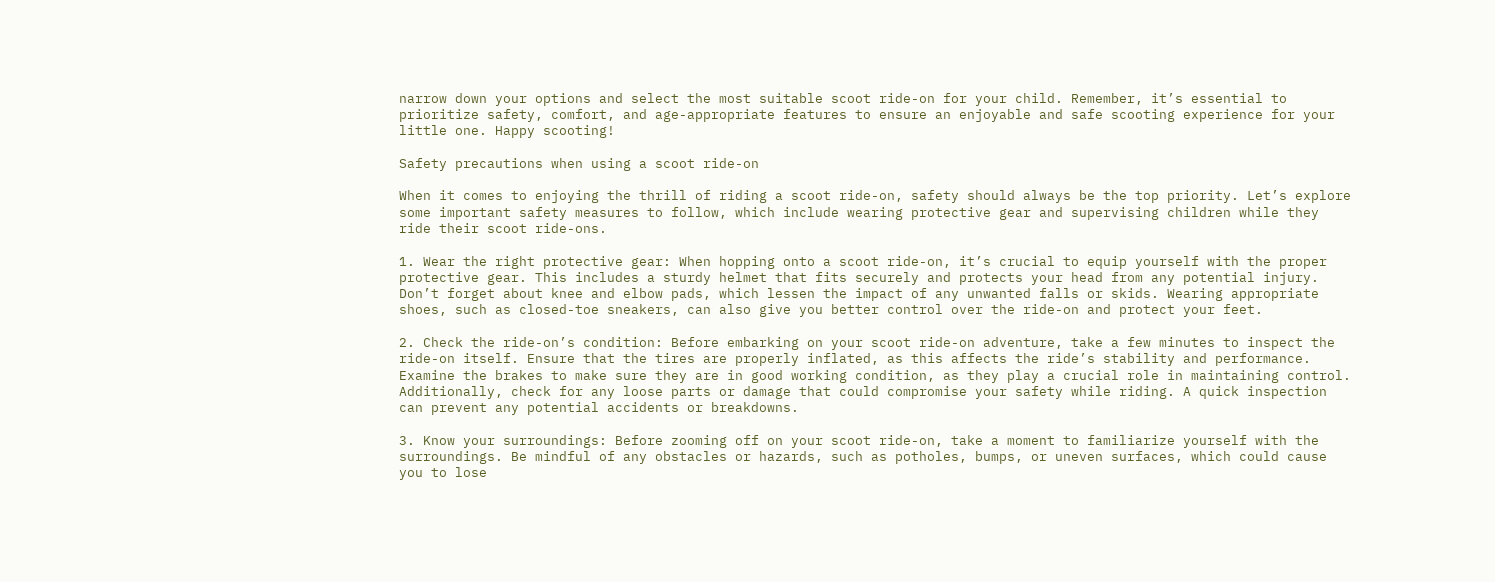narrow down your options and select the most suitable scoot ride-on for your child. Remember, it’s essential to prioritize safety, comfort, and age-appropriate features to ensure an enjoyable and safe scooting experience for your little one. Happy scooting!

Safety precautions when using a scoot ride-on

When it comes to enjoying the thrill of riding a scoot ride-on, safety should always be the top priority. Let’s explore some important safety measures to follow, which include wearing protective gear and supervising children while they ride their scoot ride-ons.

1. Wear the right protective gear: When hopping onto a scoot ride-on, it’s crucial to equip yourself with the proper protective gear. This includes a sturdy helmet that fits securely and protects your head from any potential injury. Don’t forget about knee and elbow pads, which lessen the impact of any unwanted falls or skids. Wearing appropriate shoes, such as closed-toe sneakers, can also give you better control over the ride-on and protect your feet.

2. Check the ride-on’s condition: Before embarking on your scoot ride-on adventure, take a few minutes to inspect the ride-on itself. Ensure that the tires are properly inflated, as this affects the ride’s stability and performance. Examine the brakes to make sure they are in good working condition, as they play a crucial role in maintaining control. Additionally, check for any loose parts or damage that could compromise your safety while riding. A quick inspection can prevent any potential accidents or breakdowns.

3. Know your surroundings: Before zooming off on your scoot ride-on, take a moment to familiarize yourself with the surroundings. Be mindful of any obstacles or hazards, such as potholes, bumps, or uneven surfaces, which could cause you to lose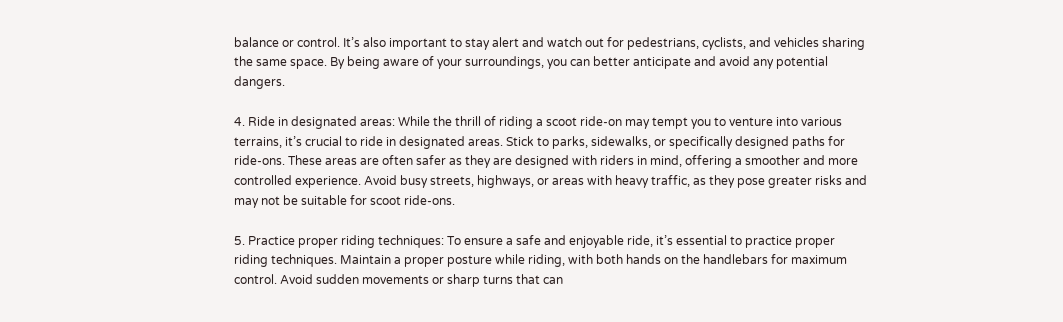balance or control. It’s also important to stay alert and watch out for pedestrians, cyclists, and vehicles sharing the same space. By being aware of your surroundings, you can better anticipate and avoid any potential dangers.

4. Ride in designated areas: While the thrill of riding a scoot ride-on may tempt you to venture into various terrains, it’s crucial to ride in designated areas. Stick to parks, sidewalks, or specifically designed paths for ride-ons. These areas are often safer as they are designed with riders in mind, offering a smoother and more controlled experience. Avoid busy streets, highways, or areas with heavy traffic, as they pose greater risks and may not be suitable for scoot ride-ons.

5. Practice proper riding techniques: To ensure a safe and enjoyable ride, it’s essential to practice proper riding techniques. Maintain a proper posture while riding, with both hands on the handlebars for maximum control. Avoid sudden movements or sharp turns that can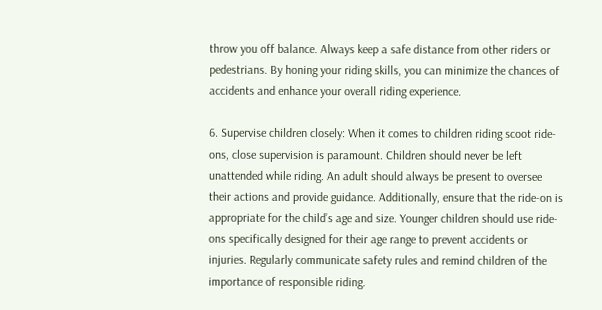throw you off balance. Always keep a safe distance from other riders or pedestrians. By honing your riding skills, you can minimize the chances of accidents and enhance your overall riding experience.

6. Supervise children closely: When it comes to children riding scoot ride-ons, close supervision is paramount. Children should never be left unattended while riding. An adult should always be present to oversee their actions and provide guidance. Additionally, ensure that the ride-on is appropriate for the child’s age and size. Younger children should use ride-ons specifically designed for their age range to prevent accidents or injuries. Regularly communicate safety rules and remind children of the importance of responsible riding.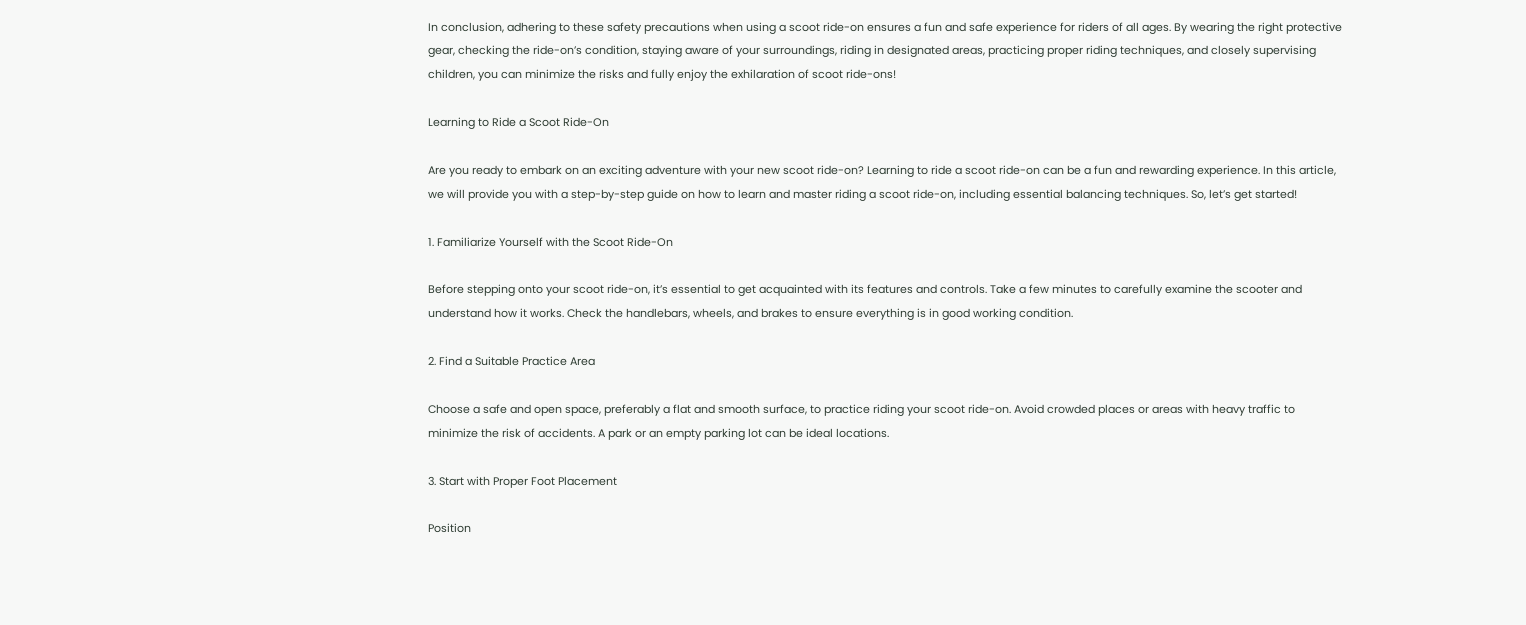In conclusion, adhering to these safety precautions when using a scoot ride-on ensures a fun and safe experience for riders of all ages. By wearing the right protective gear, checking the ride-on’s condition, staying aware of your surroundings, riding in designated areas, practicing proper riding techniques, and closely supervising children, you can minimize the risks and fully enjoy the exhilaration of scoot ride-ons!

Learning to Ride a Scoot Ride-On

Are you ready to embark on an exciting adventure with your new scoot ride-on? Learning to ride a scoot ride-on can be a fun and rewarding experience. In this article, we will provide you with a step-by-step guide on how to learn and master riding a scoot ride-on, including essential balancing techniques. So, let’s get started!

1. Familiarize Yourself with the Scoot Ride-On

Before stepping onto your scoot ride-on, it’s essential to get acquainted with its features and controls. Take a few minutes to carefully examine the scooter and understand how it works. Check the handlebars, wheels, and brakes to ensure everything is in good working condition.

2. Find a Suitable Practice Area

Choose a safe and open space, preferably a flat and smooth surface, to practice riding your scoot ride-on. Avoid crowded places or areas with heavy traffic to minimize the risk of accidents. A park or an empty parking lot can be ideal locations.

3. Start with Proper Foot Placement

Position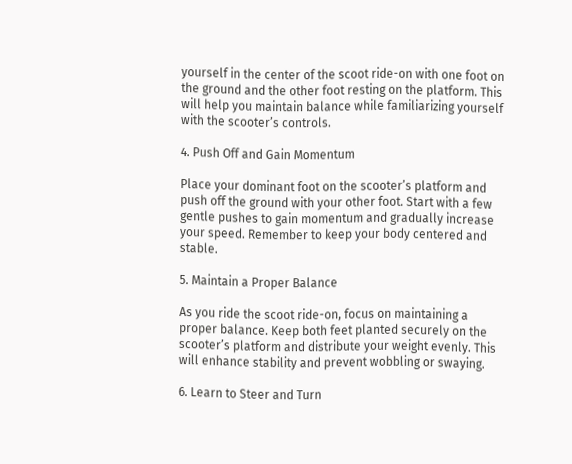yourself in the center of the scoot ride-on with one foot on the ground and the other foot resting on the platform. This will help you maintain balance while familiarizing yourself with the scooter’s controls.

4. Push Off and Gain Momentum

Place your dominant foot on the scooter’s platform and push off the ground with your other foot. Start with a few gentle pushes to gain momentum and gradually increase your speed. Remember to keep your body centered and stable.

5. Maintain a Proper Balance

As you ride the scoot ride-on, focus on maintaining a proper balance. Keep both feet planted securely on the scooter’s platform and distribute your weight evenly. This will enhance stability and prevent wobbling or swaying.

6. Learn to Steer and Turn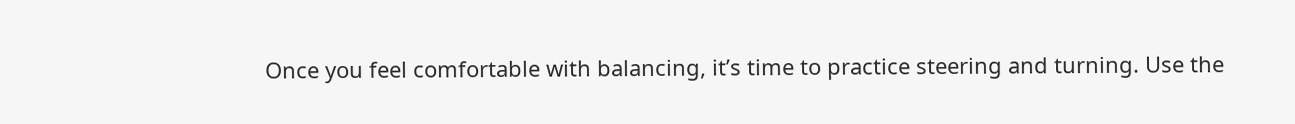Once you feel comfortable with balancing, it’s time to practice steering and turning. Use the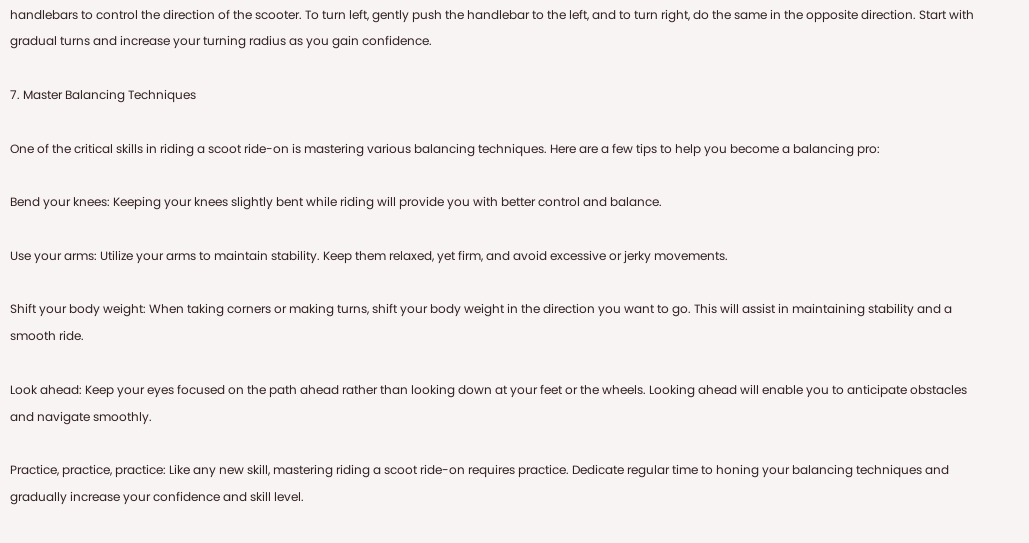handlebars to control the direction of the scooter. To turn left, gently push the handlebar to the left, and to turn right, do the same in the opposite direction. Start with gradual turns and increase your turning radius as you gain confidence.

7. Master Balancing Techniques

One of the critical skills in riding a scoot ride-on is mastering various balancing techniques. Here are a few tips to help you become a balancing pro:

Bend your knees: Keeping your knees slightly bent while riding will provide you with better control and balance.

Use your arms: Utilize your arms to maintain stability. Keep them relaxed, yet firm, and avoid excessive or jerky movements.

Shift your body weight: When taking corners or making turns, shift your body weight in the direction you want to go. This will assist in maintaining stability and a smooth ride.

Look ahead: Keep your eyes focused on the path ahead rather than looking down at your feet or the wheels. Looking ahead will enable you to anticipate obstacles and navigate smoothly.

Practice, practice, practice: Like any new skill, mastering riding a scoot ride-on requires practice. Dedicate regular time to honing your balancing techniques and gradually increase your confidence and skill level.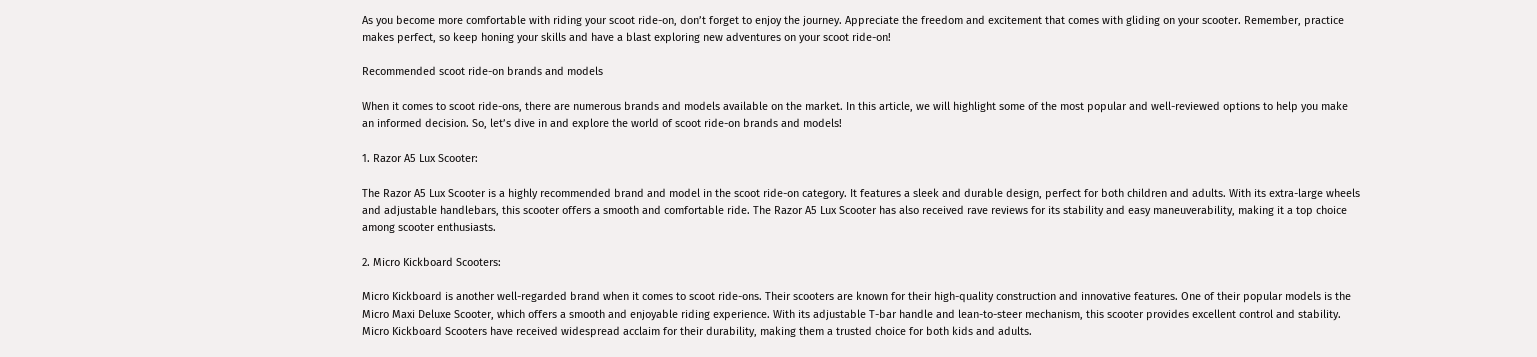As you become more comfortable with riding your scoot ride-on, don’t forget to enjoy the journey. Appreciate the freedom and excitement that comes with gliding on your scooter. Remember, practice makes perfect, so keep honing your skills and have a blast exploring new adventures on your scoot ride-on!

Recommended scoot ride-on brands and models

When it comes to scoot ride-ons, there are numerous brands and models available on the market. In this article, we will highlight some of the most popular and well-reviewed options to help you make an informed decision. So, let’s dive in and explore the world of scoot ride-on brands and models!

1. Razor A5 Lux Scooter:

The Razor A5 Lux Scooter is a highly recommended brand and model in the scoot ride-on category. It features a sleek and durable design, perfect for both children and adults. With its extra-large wheels and adjustable handlebars, this scooter offers a smooth and comfortable ride. The Razor A5 Lux Scooter has also received rave reviews for its stability and easy maneuverability, making it a top choice among scooter enthusiasts.

2. Micro Kickboard Scooters:

Micro Kickboard is another well-regarded brand when it comes to scoot ride-ons. Their scooters are known for their high-quality construction and innovative features. One of their popular models is the Micro Maxi Deluxe Scooter, which offers a smooth and enjoyable riding experience. With its adjustable T-bar handle and lean-to-steer mechanism, this scooter provides excellent control and stability. Micro Kickboard Scooters have received widespread acclaim for their durability, making them a trusted choice for both kids and adults.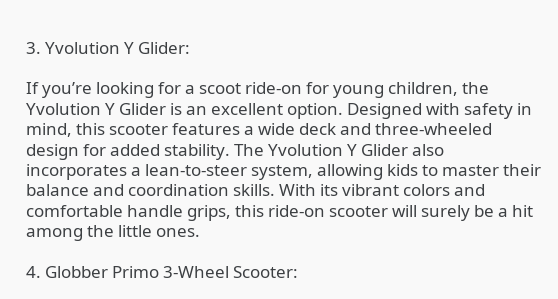3. Yvolution Y Glider:

If you’re looking for a scoot ride-on for young children, the Yvolution Y Glider is an excellent option. Designed with safety in mind, this scooter features a wide deck and three-wheeled design for added stability. The Yvolution Y Glider also incorporates a lean-to-steer system, allowing kids to master their balance and coordination skills. With its vibrant colors and comfortable handle grips, this ride-on scooter will surely be a hit among the little ones.

4. Globber Primo 3-Wheel Scooter: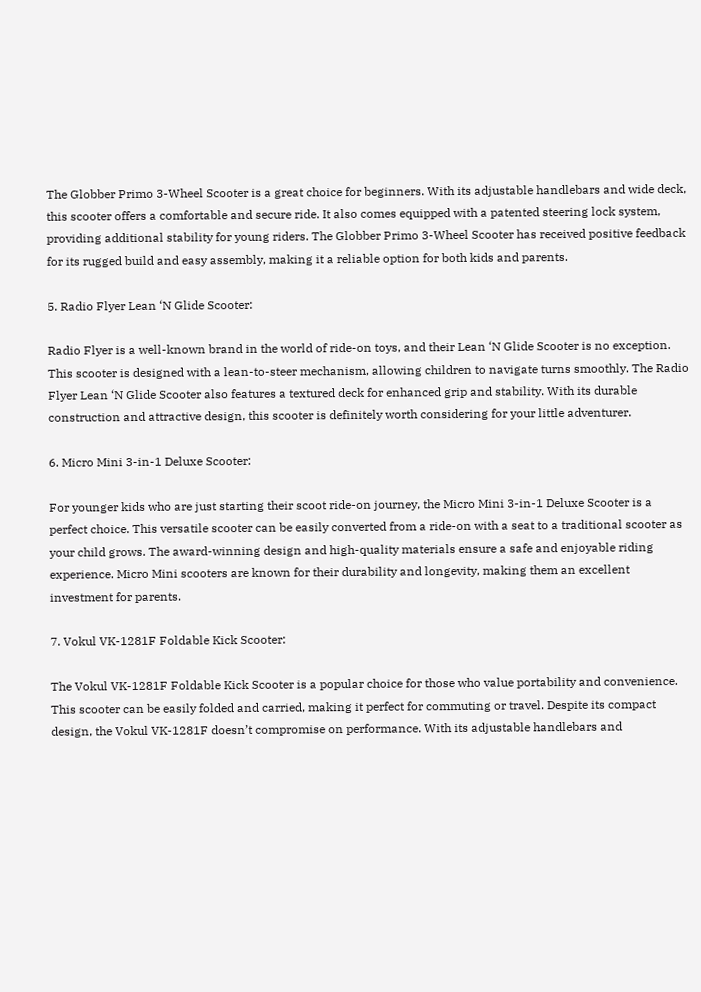The Globber Primo 3-Wheel Scooter is a great choice for beginners. With its adjustable handlebars and wide deck, this scooter offers a comfortable and secure ride. It also comes equipped with a patented steering lock system, providing additional stability for young riders. The Globber Primo 3-Wheel Scooter has received positive feedback for its rugged build and easy assembly, making it a reliable option for both kids and parents.

5. Radio Flyer Lean ‘N Glide Scooter:

Radio Flyer is a well-known brand in the world of ride-on toys, and their Lean ‘N Glide Scooter is no exception. This scooter is designed with a lean-to-steer mechanism, allowing children to navigate turns smoothly. The Radio Flyer Lean ‘N Glide Scooter also features a textured deck for enhanced grip and stability. With its durable construction and attractive design, this scooter is definitely worth considering for your little adventurer.

6. Micro Mini 3-in-1 Deluxe Scooter:

For younger kids who are just starting their scoot ride-on journey, the Micro Mini 3-in-1 Deluxe Scooter is a perfect choice. This versatile scooter can be easily converted from a ride-on with a seat to a traditional scooter as your child grows. The award-winning design and high-quality materials ensure a safe and enjoyable riding experience. Micro Mini scooters are known for their durability and longevity, making them an excellent investment for parents.

7. Vokul VK-1281F Foldable Kick Scooter:

The Vokul VK-1281F Foldable Kick Scooter is a popular choice for those who value portability and convenience. This scooter can be easily folded and carried, making it perfect for commuting or travel. Despite its compact design, the Vokul VK-1281F doesn’t compromise on performance. With its adjustable handlebars and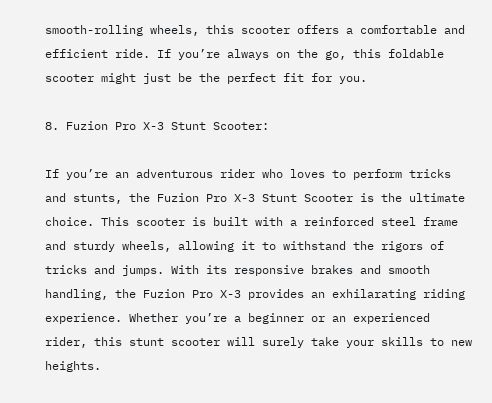smooth-rolling wheels, this scooter offers a comfortable and efficient ride. If you’re always on the go, this foldable scooter might just be the perfect fit for you.

8. Fuzion Pro X-3 Stunt Scooter:

If you’re an adventurous rider who loves to perform tricks and stunts, the Fuzion Pro X-3 Stunt Scooter is the ultimate choice. This scooter is built with a reinforced steel frame and sturdy wheels, allowing it to withstand the rigors of tricks and jumps. With its responsive brakes and smooth handling, the Fuzion Pro X-3 provides an exhilarating riding experience. Whether you’re a beginner or an experienced rider, this stunt scooter will surely take your skills to new heights.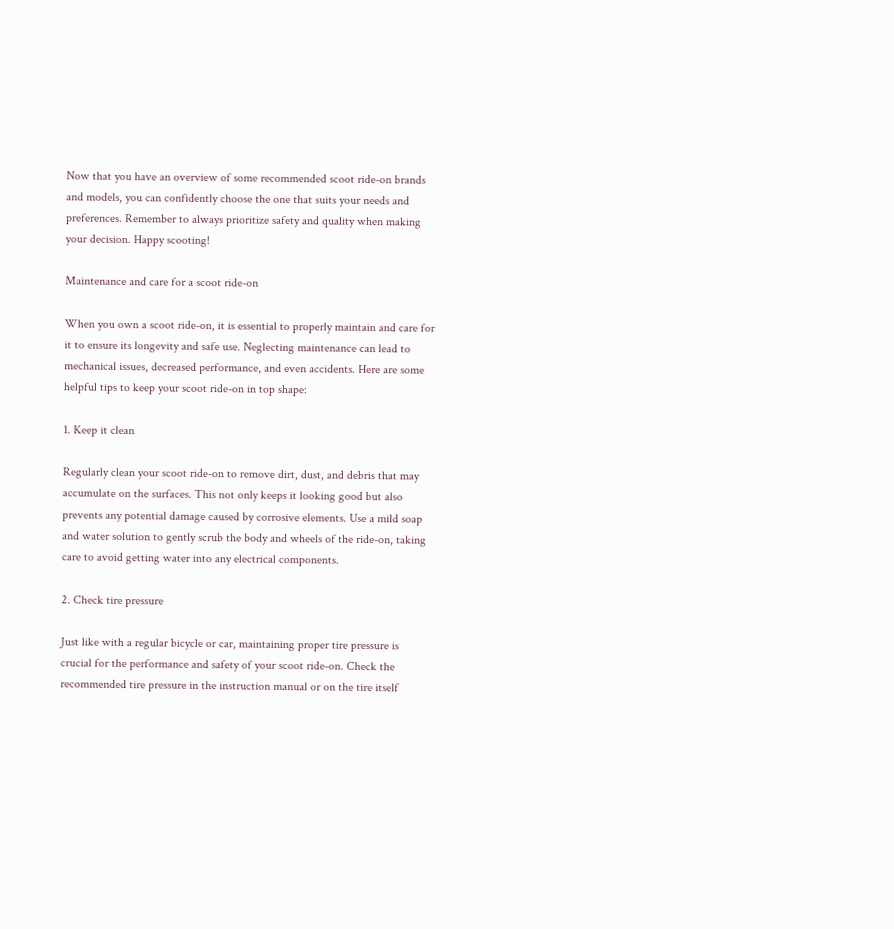Now that you have an overview of some recommended scoot ride-on brands and models, you can confidently choose the one that suits your needs and preferences. Remember to always prioritize safety and quality when making your decision. Happy scooting!

Maintenance and care for a scoot ride-on

When you own a scoot ride-on, it is essential to properly maintain and care for it to ensure its longevity and safe use. Neglecting maintenance can lead to mechanical issues, decreased performance, and even accidents. Here are some helpful tips to keep your scoot ride-on in top shape:

1. Keep it clean

Regularly clean your scoot ride-on to remove dirt, dust, and debris that may accumulate on the surfaces. This not only keeps it looking good but also prevents any potential damage caused by corrosive elements. Use a mild soap and water solution to gently scrub the body and wheels of the ride-on, taking care to avoid getting water into any electrical components.

2. Check tire pressure

Just like with a regular bicycle or car, maintaining proper tire pressure is crucial for the performance and safety of your scoot ride-on. Check the recommended tire pressure in the instruction manual or on the tire itself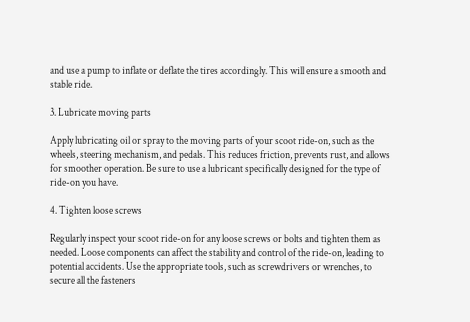and use a pump to inflate or deflate the tires accordingly. This will ensure a smooth and stable ride.

3. Lubricate moving parts

Apply lubricating oil or spray to the moving parts of your scoot ride-on, such as the wheels, steering mechanism, and pedals. This reduces friction, prevents rust, and allows for smoother operation. Be sure to use a lubricant specifically designed for the type of ride-on you have.

4. Tighten loose screws

Regularly inspect your scoot ride-on for any loose screws or bolts and tighten them as needed. Loose components can affect the stability and control of the ride-on, leading to potential accidents. Use the appropriate tools, such as screwdrivers or wrenches, to secure all the fasteners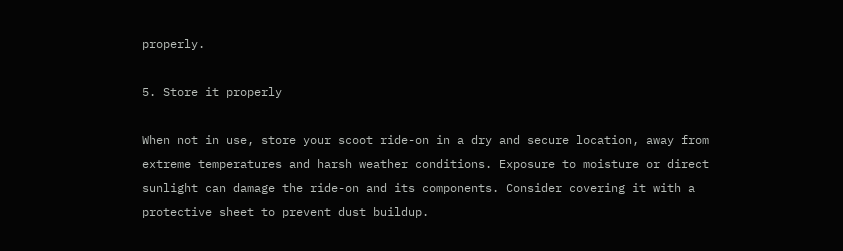properly.

5. Store it properly

When not in use, store your scoot ride-on in a dry and secure location, away from extreme temperatures and harsh weather conditions. Exposure to moisture or direct sunlight can damage the ride-on and its components. Consider covering it with a protective sheet to prevent dust buildup.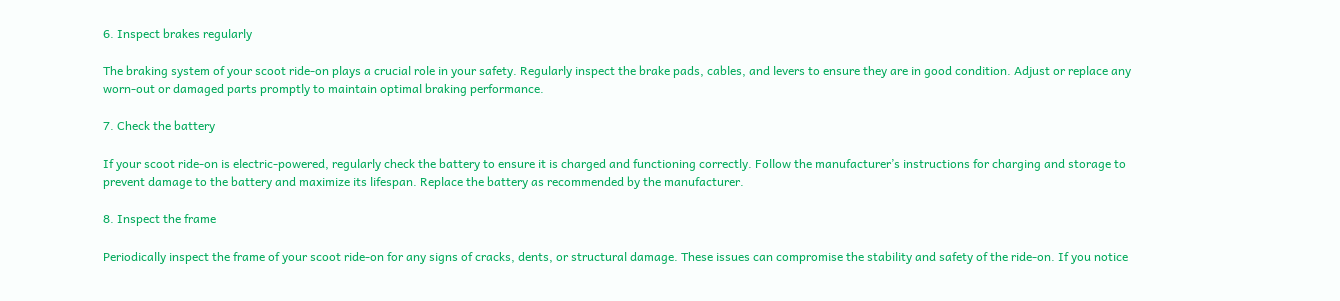6. Inspect brakes regularly

The braking system of your scoot ride-on plays a crucial role in your safety. Regularly inspect the brake pads, cables, and levers to ensure they are in good condition. Adjust or replace any worn-out or damaged parts promptly to maintain optimal braking performance.

7. Check the battery

If your scoot ride-on is electric-powered, regularly check the battery to ensure it is charged and functioning correctly. Follow the manufacturer’s instructions for charging and storage to prevent damage to the battery and maximize its lifespan. Replace the battery as recommended by the manufacturer.

8. Inspect the frame

Periodically inspect the frame of your scoot ride-on for any signs of cracks, dents, or structural damage. These issues can compromise the stability and safety of the ride-on. If you notice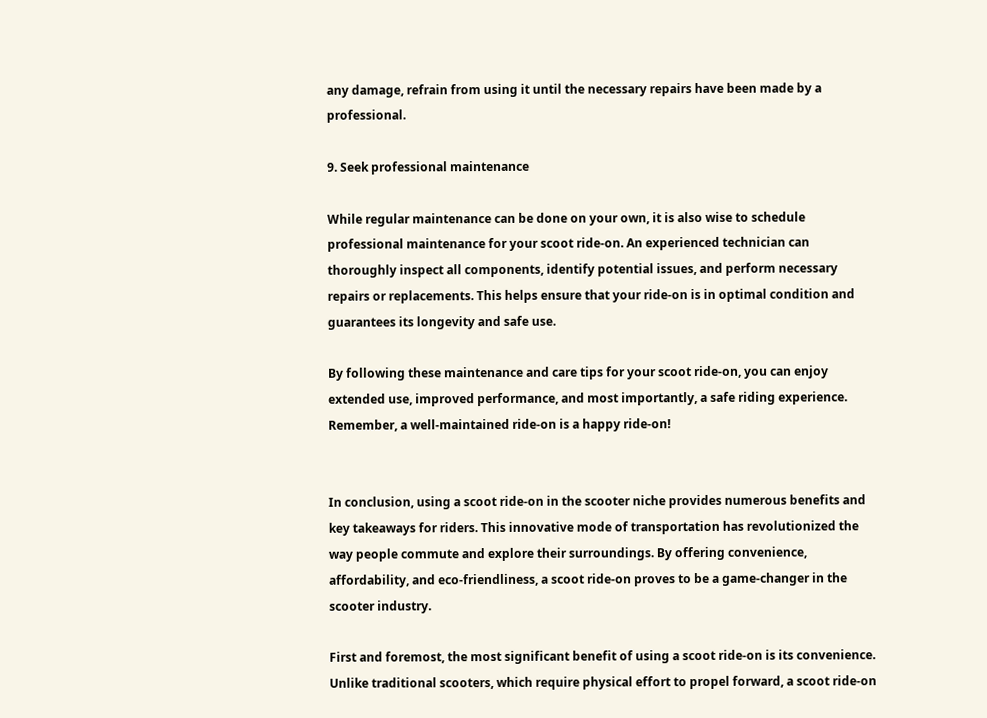any damage, refrain from using it until the necessary repairs have been made by a professional.

9. Seek professional maintenance

While regular maintenance can be done on your own, it is also wise to schedule professional maintenance for your scoot ride-on. An experienced technician can thoroughly inspect all components, identify potential issues, and perform necessary repairs or replacements. This helps ensure that your ride-on is in optimal condition and guarantees its longevity and safe use.

By following these maintenance and care tips for your scoot ride-on, you can enjoy extended use, improved performance, and most importantly, a safe riding experience. Remember, a well-maintained ride-on is a happy ride-on!


In conclusion, using a scoot ride-on in the scooter niche provides numerous benefits and key takeaways for riders. This innovative mode of transportation has revolutionized the way people commute and explore their surroundings. By offering convenience, affordability, and eco-friendliness, a scoot ride-on proves to be a game-changer in the scooter industry.

First and foremost, the most significant benefit of using a scoot ride-on is its convenience. Unlike traditional scooters, which require physical effort to propel forward, a scoot ride-on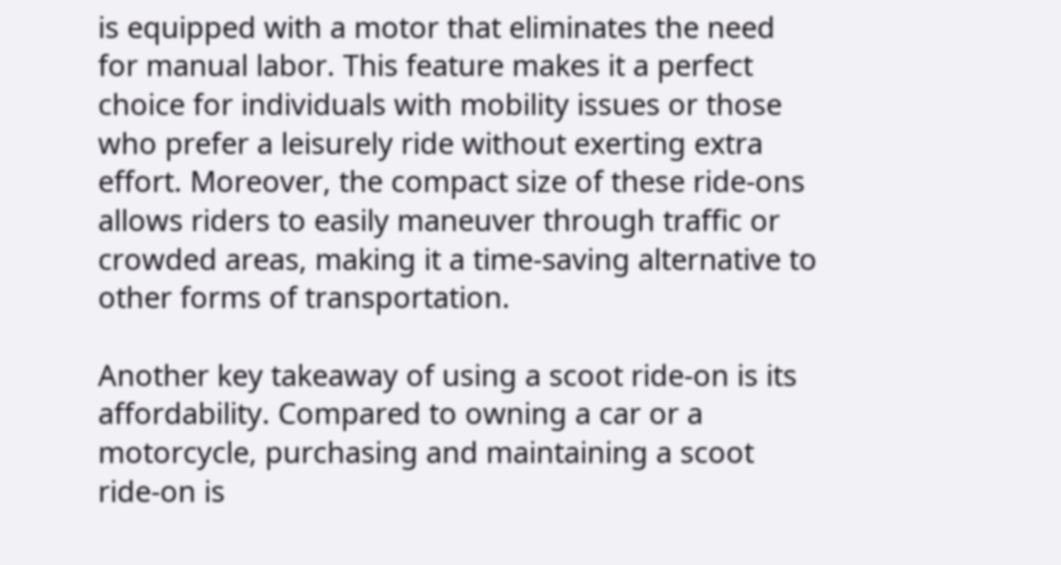is equipped with a motor that eliminates the need for manual labor. This feature makes it a perfect choice for individuals with mobility issues or those who prefer a leisurely ride without exerting extra effort. Moreover, the compact size of these ride-ons allows riders to easily maneuver through traffic or crowded areas, making it a time-saving alternative to other forms of transportation.

Another key takeaway of using a scoot ride-on is its affordability. Compared to owning a car or a motorcycle, purchasing and maintaining a scoot ride-on is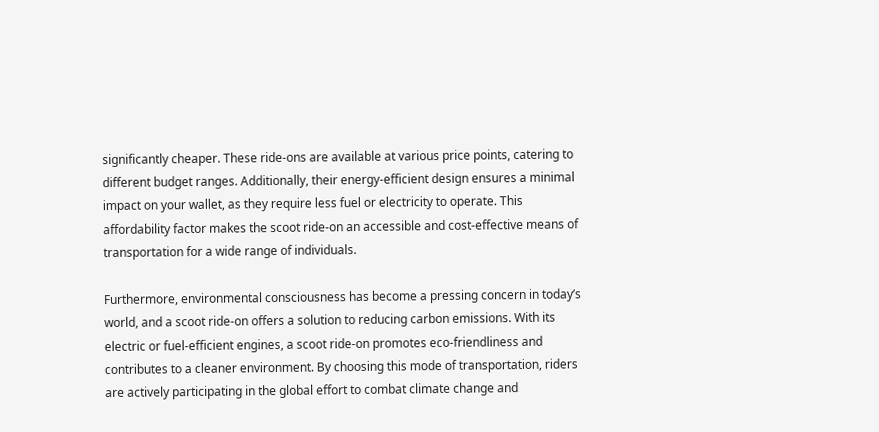significantly cheaper. These ride-ons are available at various price points, catering to different budget ranges. Additionally, their energy-efficient design ensures a minimal impact on your wallet, as they require less fuel or electricity to operate. This affordability factor makes the scoot ride-on an accessible and cost-effective means of transportation for a wide range of individuals.

Furthermore, environmental consciousness has become a pressing concern in today’s world, and a scoot ride-on offers a solution to reducing carbon emissions. With its electric or fuel-efficient engines, a scoot ride-on promotes eco-friendliness and contributes to a cleaner environment. By choosing this mode of transportation, riders are actively participating in the global effort to combat climate change and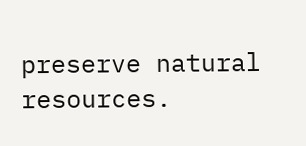preserve natural resources.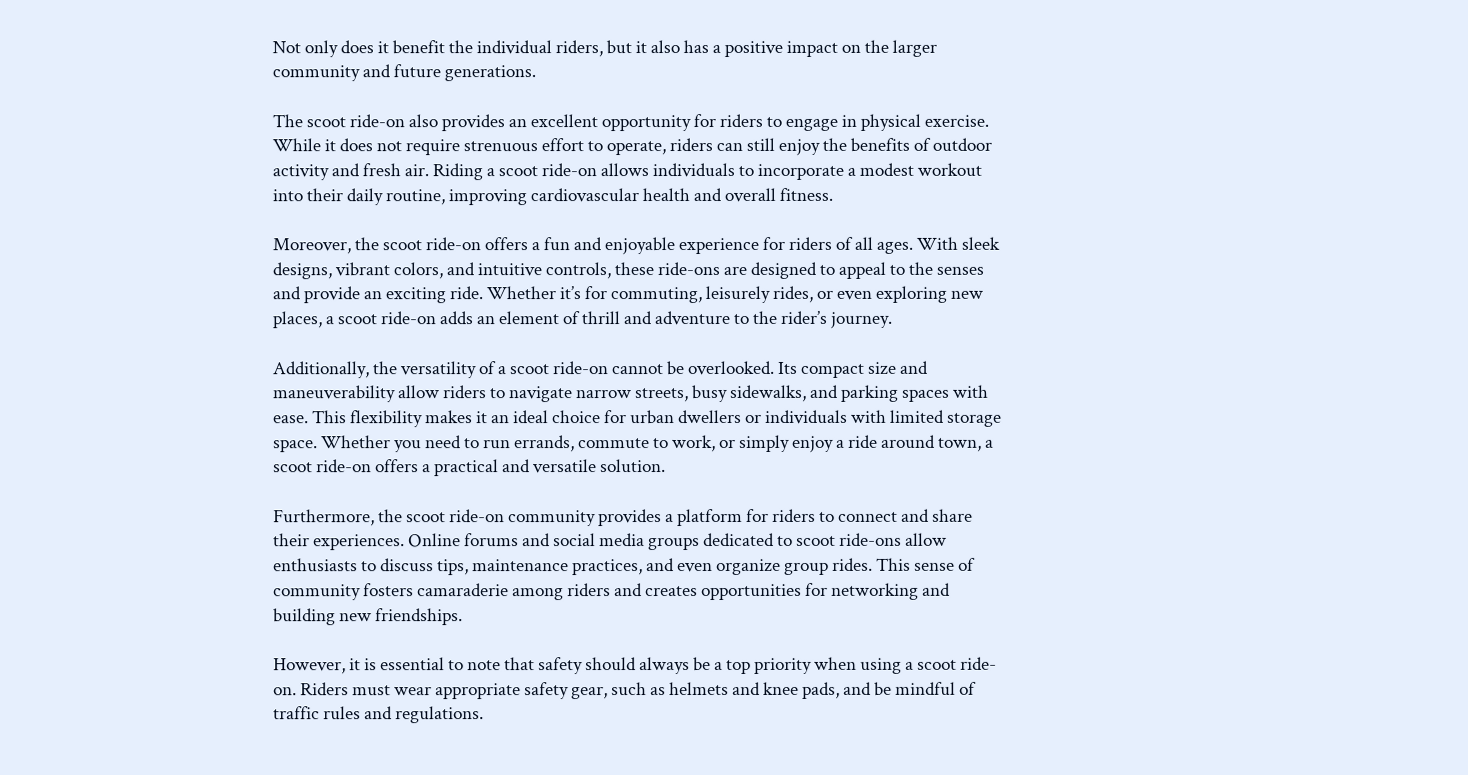Not only does it benefit the individual riders, but it also has a positive impact on the larger community and future generations.

The scoot ride-on also provides an excellent opportunity for riders to engage in physical exercise. While it does not require strenuous effort to operate, riders can still enjoy the benefits of outdoor activity and fresh air. Riding a scoot ride-on allows individuals to incorporate a modest workout into their daily routine, improving cardiovascular health and overall fitness.

Moreover, the scoot ride-on offers a fun and enjoyable experience for riders of all ages. With sleek designs, vibrant colors, and intuitive controls, these ride-ons are designed to appeal to the senses and provide an exciting ride. Whether it’s for commuting, leisurely rides, or even exploring new places, a scoot ride-on adds an element of thrill and adventure to the rider’s journey.

Additionally, the versatility of a scoot ride-on cannot be overlooked. Its compact size and maneuverability allow riders to navigate narrow streets, busy sidewalks, and parking spaces with ease. This flexibility makes it an ideal choice for urban dwellers or individuals with limited storage space. Whether you need to run errands, commute to work, or simply enjoy a ride around town, a scoot ride-on offers a practical and versatile solution.

Furthermore, the scoot ride-on community provides a platform for riders to connect and share their experiences. Online forums and social media groups dedicated to scoot ride-ons allow enthusiasts to discuss tips, maintenance practices, and even organize group rides. This sense of community fosters camaraderie among riders and creates opportunities for networking and building new friendships.

However, it is essential to note that safety should always be a top priority when using a scoot ride-on. Riders must wear appropriate safety gear, such as helmets and knee pads, and be mindful of traffic rules and regulations.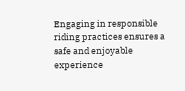Engaging in responsible riding practices ensures a safe and enjoyable experience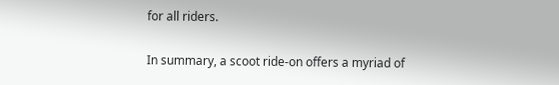for all riders.

In summary, a scoot ride-on offers a myriad of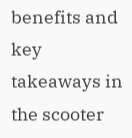benefits and key takeaways in the scooter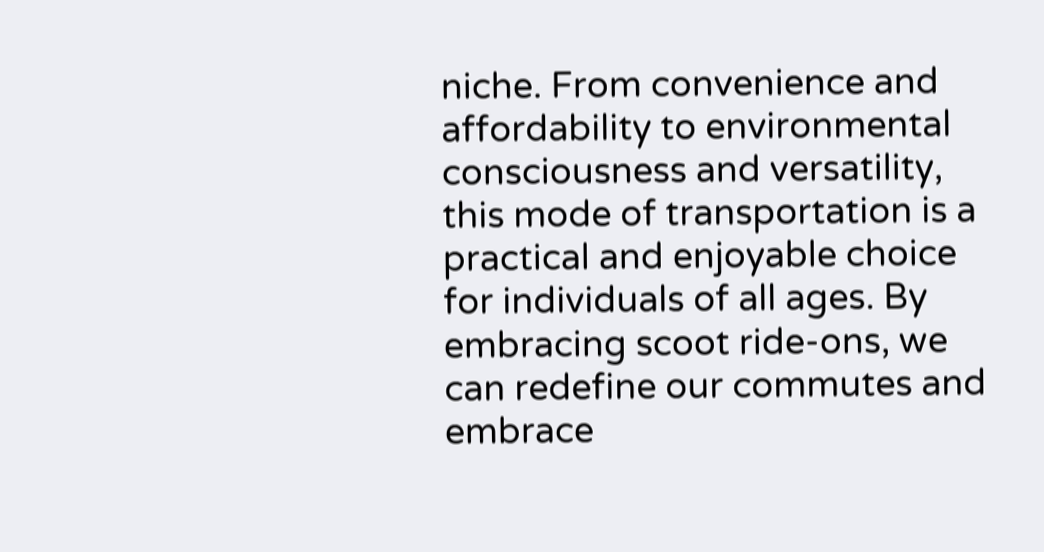niche. From convenience and affordability to environmental consciousness and versatility, this mode of transportation is a practical and enjoyable choice for individuals of all ages. By embracing scoot ride-ons, we can redefine our commutes and embrace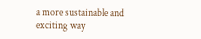a more sustainable and exciting way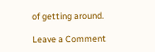of getting around.

Leave a Comment